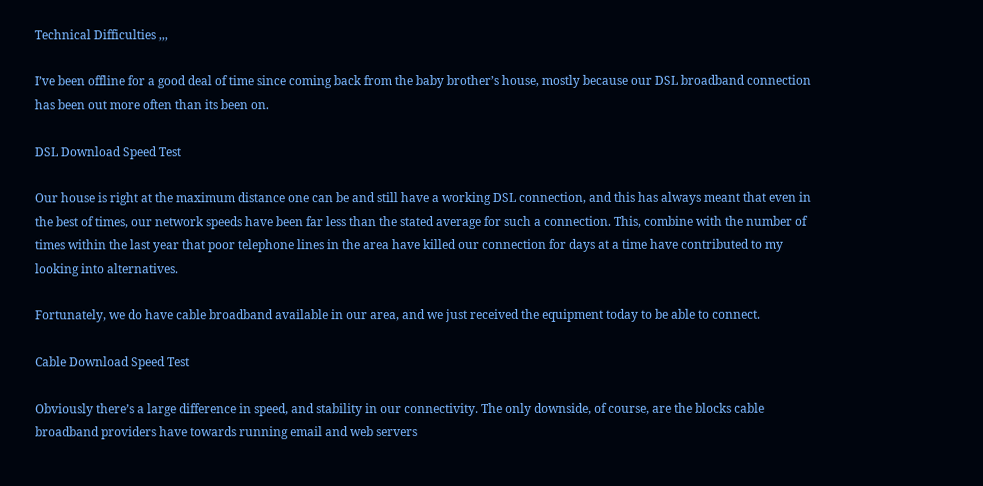Technical Difficulties ,,,

I’ve been offline for a good deal of time since coming back from the baby brother’s house, mostly because our DSL broadband connection has been out more often than its been on.

DSL Download Speed Test

Our house is right at the maximum distance one can be and still have a working DSL connection, and this has always meant that even in the best of times, our network speeds have been far less than the stated average for such a connection. This, combine with the number of times within the last year that poor telephone lines in the area have killed our connection for days at a time have contributed to my looking into alternatives.

Fortunately, we do have cable broadband available in our area, and we just received the equipment today to be able to connect.

Cable Download Speed Test

Obviously there’s a large difference in speed, and stability in our connectivity. The only downside, of course, are the blocks cable broadband providers have towards running email and web servers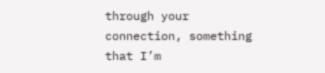through your connection, something that I’m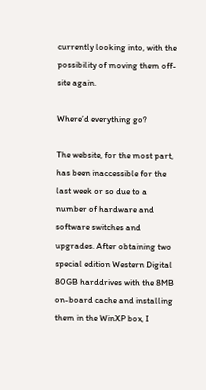currently looking into, with the possibility of moving them off-site again.

Where’d everything go?

The website, for the most part, has been inaccessible for the last week or so due to a number of hardware and software switches and upgrades. After obtaining two special edition Western Digital 80GB harddrives with the 8MB on-board cache and installing them in the WinXP box, I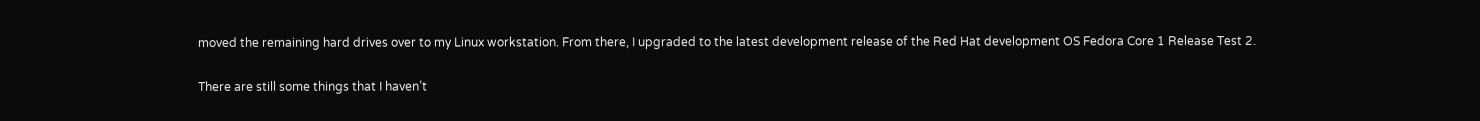moved the remaining hard drives over to my Linux workstation. From there, I upgraded to the latest development release of the Red Hat development OS Fedora Core 1 Release Test 2.

There are still some things that I haven’t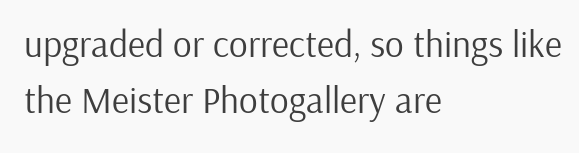upgraded or corrected, so things like the Meister Photogallery are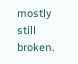mostly still broken.